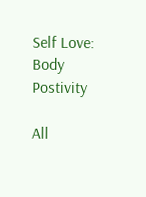Self Love: Body Postivity

All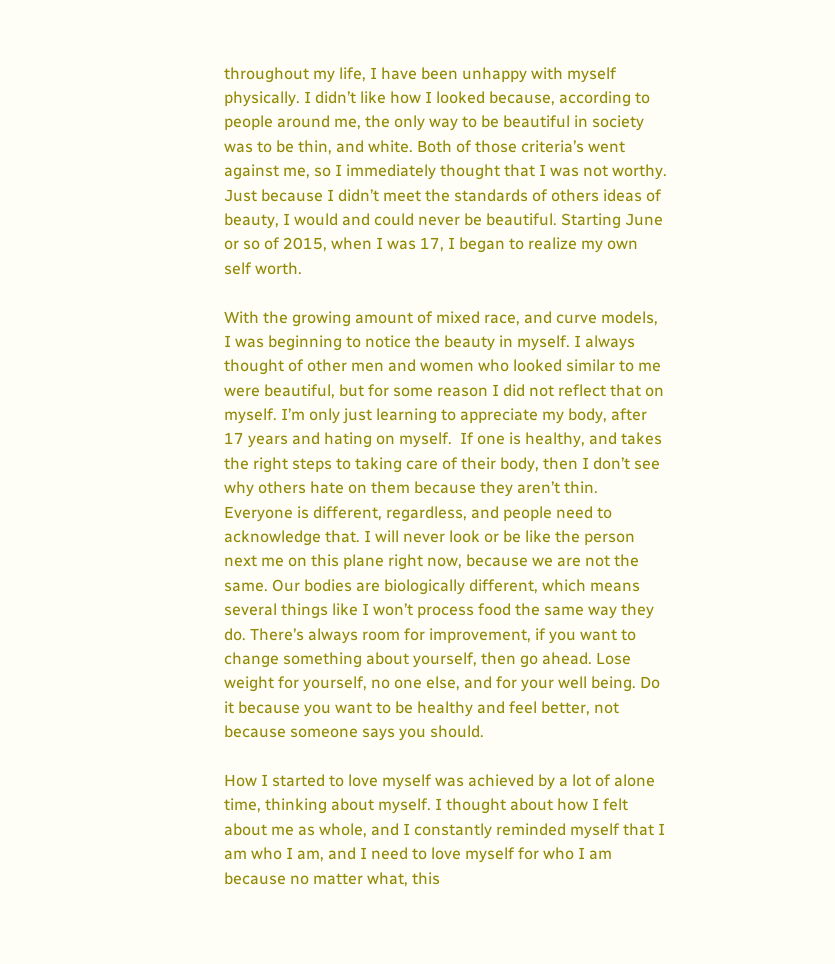throughout my life, I have been unhappy with myself physically. I didn’t like how I looked because, according to people around me, the only way to be beautiful in society was to be thin, and white. Both of those criteria’s went against me, so I immediately thought that I was not worthy. Just because I didn’t meet the standards of others ideas of beauty, I would and could never be beautiful. Starting June or so of 2015, when I was 17, I began to realize my own self worth.

With the growing amount of mixed race, and curve models, I was beginning to notice the beauty in myself. I always thought of other men and women who looked similar to me were beautiful, but for some reason I did not reflect that on myself. I’m only just learning to appreciate my body, after 17 years and hating on myself.  If one is healthy, and takes the right steps to taking care of their body, then I don’t see why others hate on them because they aren’t thin. Everyone is different, regardless, and people need to acknowledge that. I will never look or be like the person next me on this plane right now, because we are not the same. Our bodies are biologically different, which means several things like I won’t process food the same way they do. There’s always room for improvement, if you want to change something about yourself, then go ahead. Lose weight for yourself, no one else, and for your well being. Do it because you want to be healthy and feel better, not because someone says you should.

How I started to love myself was achieved by a lot of alone time, thinking about myself. I thought about how I felt about me as whole, and I constantly reminded myself that I am who I am, and I need to love myself for who I am because no matter what, this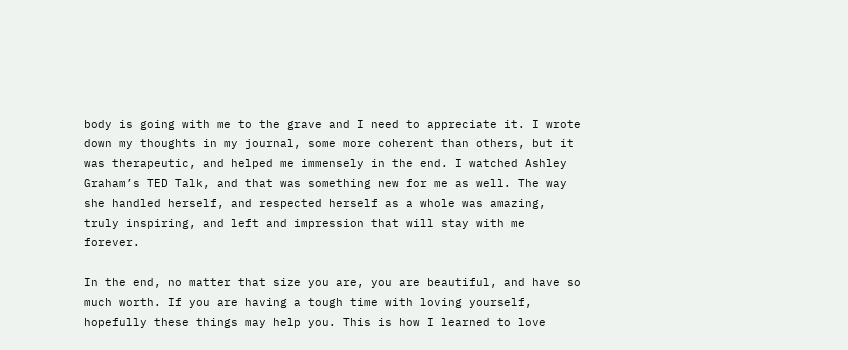body is going with me to the grave and I need to appreciate it. I wrote down my thoughts in my journal, some more coherent than others, but it was therapeutic, and helped me immensely in the end. I watched Ashley Graham’s TED Talk, and that was something new for me as well. The way she handled herself, and respected herself as a whole was amazing, truly inspiring, and left and impression that will stay with me forever.

In the end, no matter that size you are, you are beautiful, and have so much worth. If you are having a tough time with loving yourself, hopefully these things may help you. This is how I learned to love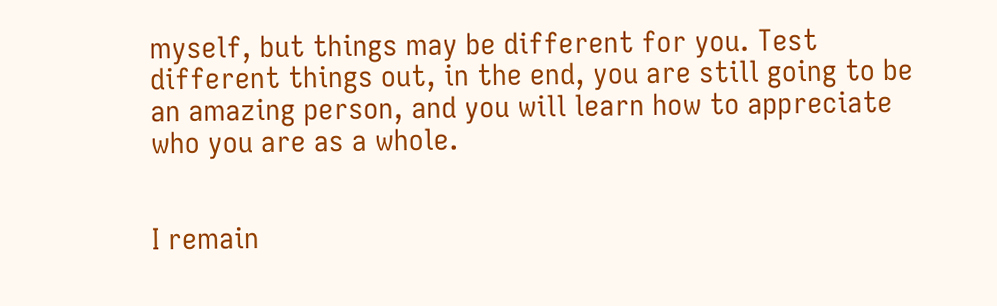myself, but things may be different for you. Test different things out, in the end, you are still going to be an amazing person, and you will learn how to appreciate who you are as a whole.


I remain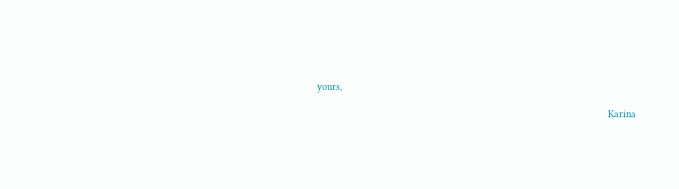yours,

                                                                                                 Karina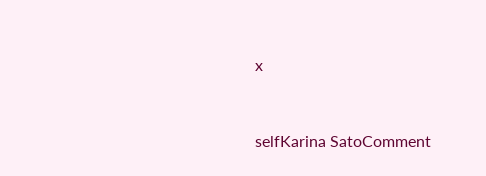x


selfKarina SatoComment